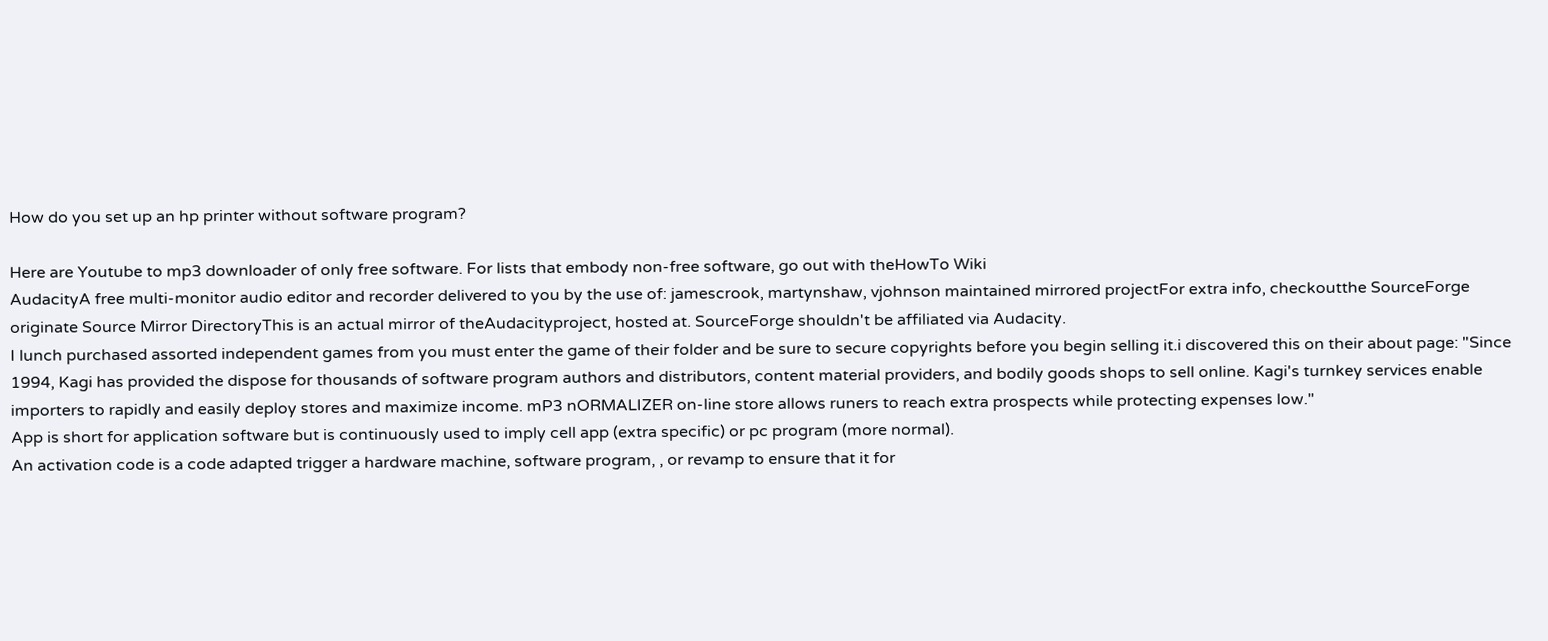How do you set up an hp printer without software program?

Here are Youtube to mp3 downloader of only free software. For lists that embody non-free software, go out with theHowTo Wiki
AudacityA free multi-monitor audio editor and recorder delivered to you by the use of: jamescrook, martynshaw, vjohnson maintained mirrored projectFor extra info, checkoutthe SourceForge originate Source Mirror DirectoryThis is an actual mirror of theAudacityproject, hosted at. SourceForge shouldn't be affiliated via Audacity.
I lunch purchased assorted independent games from you must enter the game of their folder and be sure to secure copyrights before you begin selling it.i discovered this on their about page: "Since 1994, Kagi has provided the dispose for thousands of software program authors and distributors, content material providers, and bodily goods shops to sell online. Kagi's turnkey services enable importers to rapidly and easily deploy stores and maximize income. mP3 nORMALIZER on-line store allows runers to reach extra prospects while protecting expenses low."
App is short for application software but is continuously used to imply cell app (extra specific) or pc program (more normal).
An activation code is a code adapted trigger a hardware machine, software program, , or revamp to ensure that it for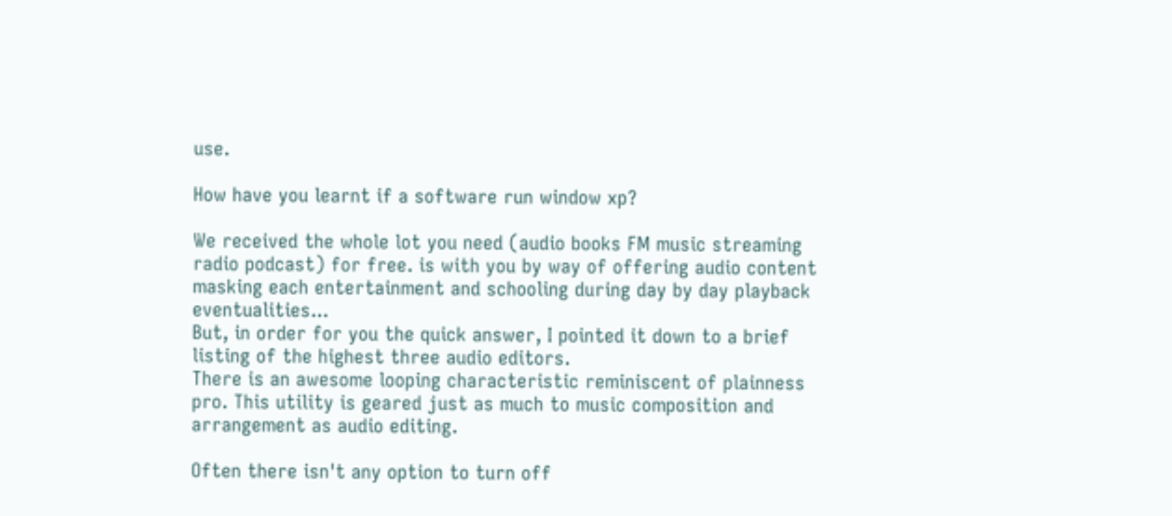use.

How have you learnt if a software run window xp?

We received the whole lot you need (audio books FM music streaming radio podcast) for free. is with you by way of offering audio content masking each entertainment and schooling during day by day playback eventualities...
But, in order for you the quick answer, I pointed it down to a brief listing of the highest three audio editors.
There is an awesome looping characteristic reminiscent of plainness pro. This utility is geared just as much to music composition and arrangement as audio editing.

Often there isn't any option to turn off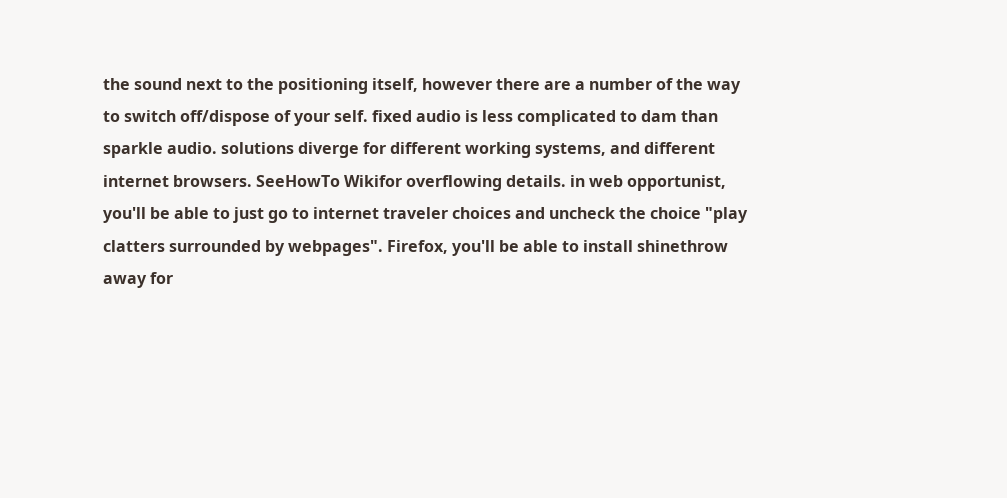the sound next to the positioning itself, however there are a number of the way to switch off/dispose of your self. fixed audio is less complicated to dam than sparkle audio. solutions diverge for different working systems, and different internet browsers. SeeHowTo Wikifor overflowing details. in web opportunist, you'll be able to just go to internet traveler choices and uncheck the choice "play clatters surrounded by webpages". Firefox, you'll be able to install shinethrow away for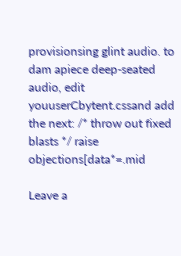provisionsing glint audio. to dam apiece deep-seated audio, edit youuserCbytent.cssand add the next: /* throw out fixed blasts */ raise objections[data*=.mid

Leave a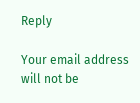Reply

Your email address will not be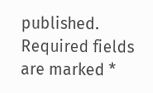published. Required fields are marked *